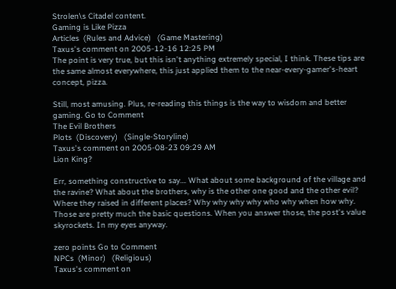Strolen\s Citadel content.
Gaming is Like Pizza
Articles  (Rules and Advice)   (Game Mastering)
Taxus's comment on 2005-12-16 12:25 PM
The point is very true, but this isn't anything extremely special, I think. These tips are the same almost everywhere, this just applied them to the near-every-gamer's-heart concept, pizza.

Still, most amusing. Plus, re-reading this things is the way to wisdom and better gaming. Go to Comment
The Evil Brothers
Plots  (Discovery)   (Single-Storyline)
Taxus's comment on 2005-08-23 09:29 AM
Lion King?

Err, something constructive to say... What about some background of the village and the ravine? What about the brothers, why is the other one good and the other evil? Where they raised in different places? Why why why why who why when how why. Those are pretty much the basic questions. When you answer those, the post's value skyrockets. In my eyes anyway.

zero points Go to Comment
NPCs  (Minor)   (Religious)
Taxus's comment on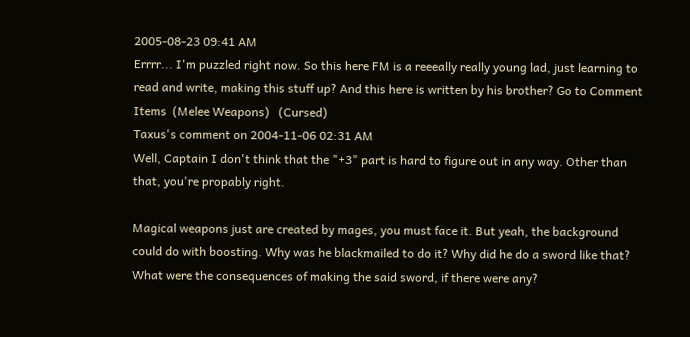2005-08-23 09:41 AM
Errrr... I'm puzzled right now. So this here FM is a reeeally really young lad, just learning to read and write, making this stuff up? And this here is written by his brother? Go to Comment
Items  (Melee Weapons)   (Cursed)
Taxus's comment on 2004-11-06 02:31 AM
Well, Captain I don't think that the "+3" part is hard to figure out in any way. Other than that, you're propably right.

Magical weapons just are created by mages, you must face it. But yeah, the background could do with boosting. Why was he blackmailed to do it? Why did he do a sword like that? What were the consequences of making the said sword, if there were any?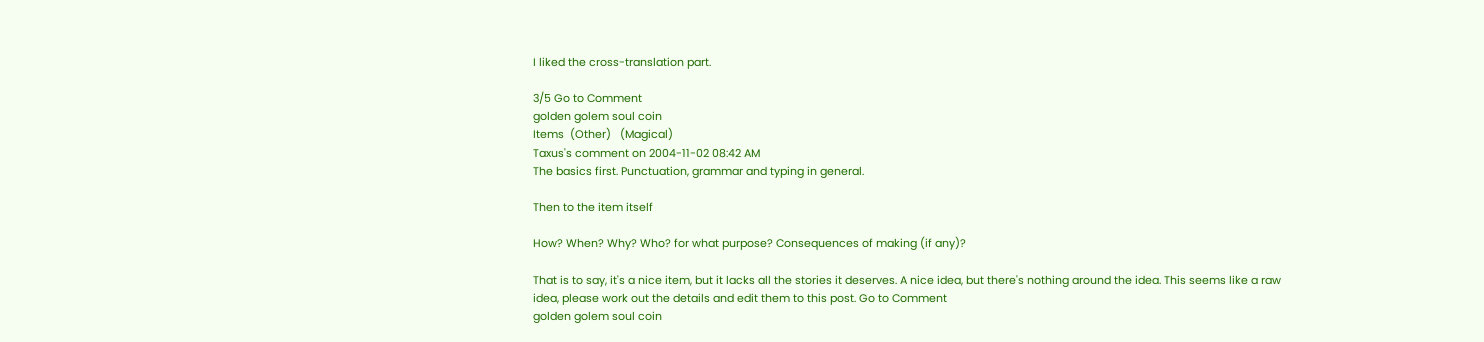I liked the cross-translation part.

3/5 Go to Comment
golden golem soul coin
Items  (Other)   (Magical)
Taxus's comment on 2004-11-02 08:42 AM
The basics first. Punctuation, grammar and typing in general.

Then to the item itself

How? When? Why? Who? for what purpose? Consequences of making (if any)?

That is to say, it's a nice item, but it lacks all the stories it deserves. A nice idea, but there's nothing around the idea. This seems like a raw idea, please work out the details and edit them to this post. Go to Comment
golden golem soul coin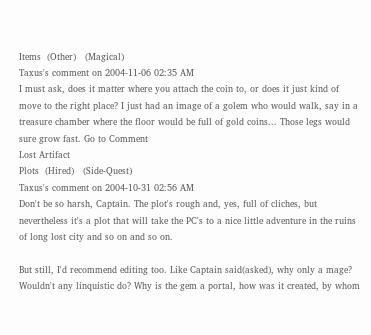Items  (Other)   (Magical)
Taxus's comment on 2004-11-06 02:35 AM
I must ask, does it matter where you attach the coin to, or does it just kind of move to the right place? I just had an image of a golem who would walk, say in a treasure chamber where the floor would be full of gold coins... Those legs would sure grow fast. Go to Comment
Lost Artifact
Plots  (Hired)   (Side-Quest)
Taxus's comment on 2004-10-31 02:56 AM
Don't be so harsh, Captain. The plot's rough and, yes, full of cliches, but nevertheless it's a plot that will take the PC's to a nice little adventure in the ruins of long lost city and so on and so on.

But still, I'd recommend editing too. Like Captain said(asked), why only a mage? Wouldn't any linquistic do? Why is the gem a portal, how was it created, by whom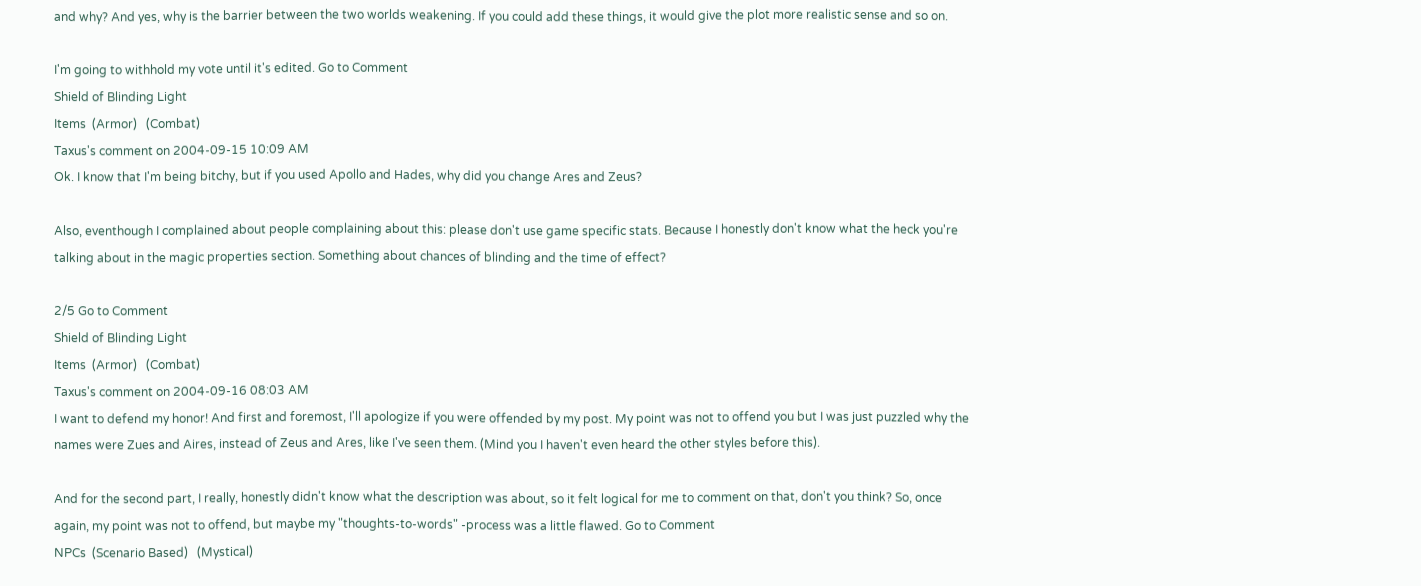and why? And yes, why is the barrier between the two worlds weakening. If you could add these things, it would give the plot more realistic sense and so on.

I'm going to withhold my vote until it's edited. Go to Comment
Shield of Blinding Light
Items  (Armor)   (Combat)
Taxus's comment on 2004-09-15 10:09 AM
Ok. I know that I'm being bitchy, but if you used Apollo and Hades, why did you change Ares and Zeus?

Also, eventhough I complained about people complaining about this: please don't use game specific stats. Because I honestly don't know what the heck you're talking about in the magic properties section. Something about chances of blinding and the time of effect?

2/5 Go to Comment
Shield of Blinding Light
Items  (Armor)   (Combat)
Taxus's comment on 2004-09-16 08:03 AM
I want to defend my honor! And first and foremost, I'll apologize if you were offended by my post. My point was not to offend you but I was just puzzled why the names were Zues and Aires, instead of Zeus and Ares, like I've seen them. (Mind you I haven't even heard the other styles before this).

And for the second part, I really, honestly didn't know what the description was about, so it felt logical for me to comment on that, don't you think? So, once again, my point was not to offend, but maybe my "thoughts-to-words" -process was a little flawed. Go to Comment
NPCs  (Scenario Based)   (Mystical)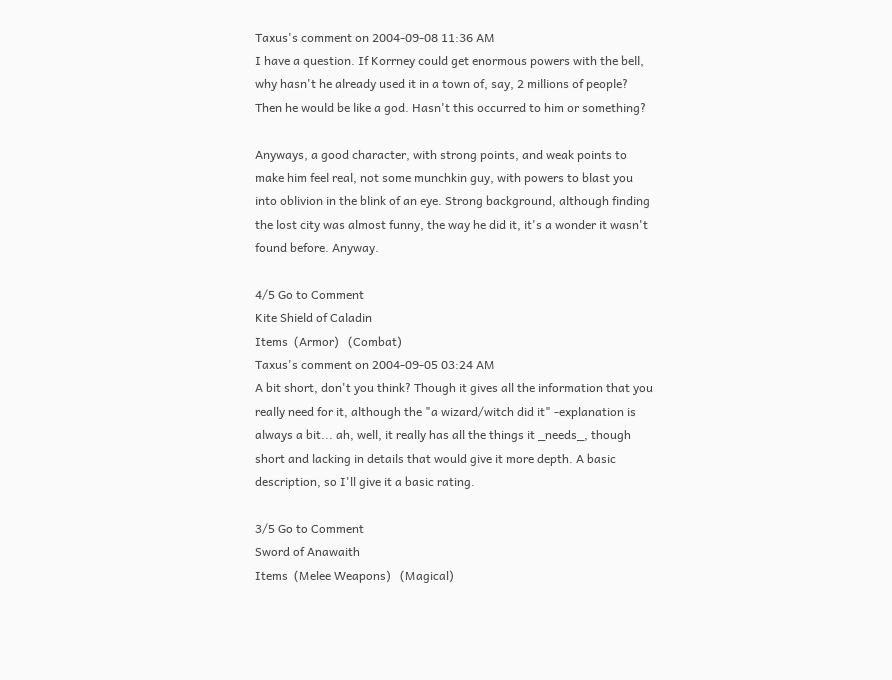Taxus's comment on 2004-09-08 11:36 AM
I have a question. If Korrney could get enormous powers with the bell, why hasn't he already used it in a town of, say, 2 millions of people? Then he would be like a god. Hasn't this occurred to him or something?

Anyways, a good character, with strong points, and weak points to make him feel real, not some munchkin guy, with powers to blast you into oblivion in the blink of an eye. Strong background, although finding the lost city was almost funny, the way he did it, it's a wonder it wasn't found before. Anyway.

4/5 Go to Comment
Kite Shield of Caladin
Items  (Armor)   (Combat)
Taxus's comment on 2004-09-05 03:24 AM
A bit short, don't you think? Though it gives all the information that you really need for it, although the "a wizard/witch did it" -explanation is always a bit... ah, well, it really has all the things it _needs_, though short and lacking in details that would give it more depth. A basic description, so I'll give it a basic rating.

3/5 Go to Comment
Sword of Anawaith
Items  (Melee Weapons)   (Magical)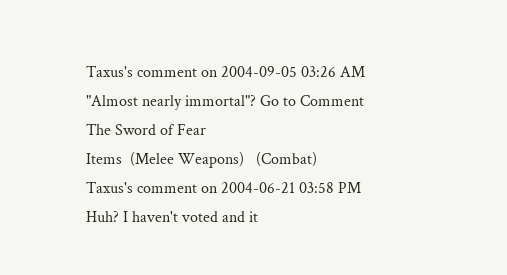Taxus's comment on 2004-09-05 03:26 AM
"Almost nearly immortal"? Go to Comment
The Sword of Fear
Items  (Melee Weapons)   (Combat)
Taxus's comment on 2004-06-21 03:58 PM
Huh? I haven't voted and it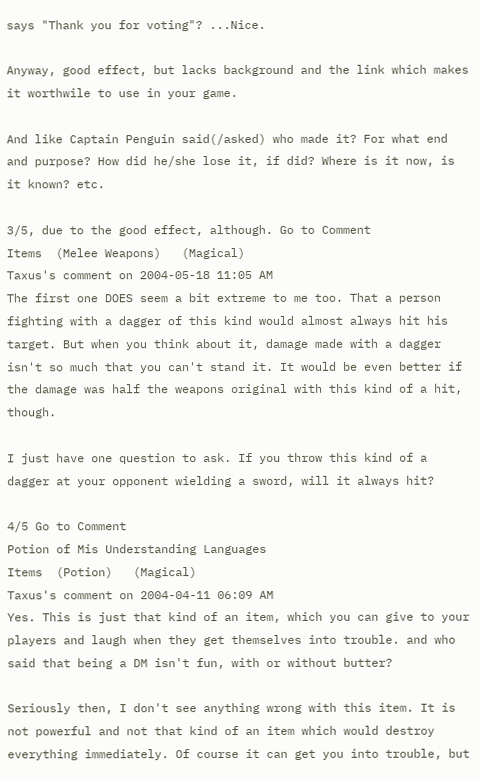says "Thank you for voting"? ...Nice.

Anyway, good effect, but lacks background and the link which makes it worthwile to use in your game.

And like Captain Penguin said(/asked) who made it? For what end and purpose? How did he/she lose it, if did? Where is it now, is it known? etc.

3/5, due to the good effect, although. Go to Comment
Items  (Melee Weapons)   (Magical)
Taxus's comment on 2004-05-18 11:05 AM
The first one DOES seem a bit extreme to me too. That a person fighting with a dagger of this kind would almost always hit his target. But when you think about it, damage made with a dagger isn't so much that you can't stand it. It would be even better if the damage was half the weapons original with this kind of a hit, though.

I just have one question to ask. If you throw this kind of a dagger at your opponent wielding a sword, will it always hit?

4/5 Go to Comment
Potion of Mis Understanding Languages
Items  (Potion)   (Magical)
Taxus's comment on 2004-04-11 06:09 AM
Yes. This is just that kind of an item, which you can give to your players and laugh when they get themselves into trouble. and who said that being a DM isn't fun, with or without butter?

Seriously then, I don't see anything wrong with this item. It is not powerful and not that kind of an item which would destroy everything immediately. Of course it can get you into trouble, but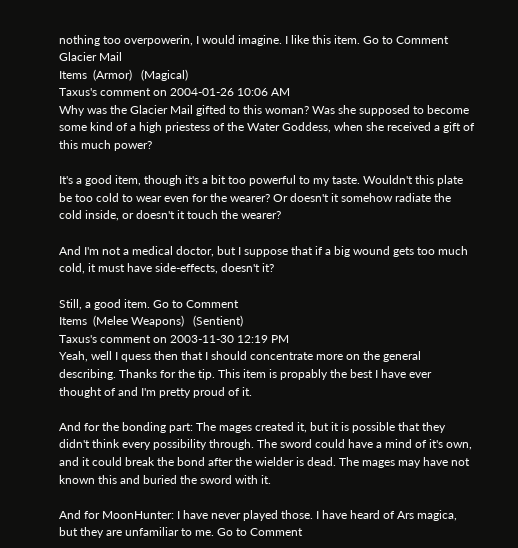nothing too overpowerin, I would imagine. I like this item. Go to Comment
Glacier Mail
Items  (Armor)   (Magical)
Taxus's comment on 2004-01-26 10:06 AM
Why was the Glacier Mail gifted to this woman? Was she supposed to become some kind of a high priestess of the Water Goddess, when she received a gift of this much power?

It's a good item, though it's a bit too powerful to my taste. Wouldn't this plate be too cold to wear even for the wearer? Or doesn't it somehow radiate the cold inside, or doesn't it touch the wearer?

And I'm not a medical doctor, but I suppose that if a big wound gets too much cold, it must have side-effects, doesn't it?

Still, a good item. Go to Comment
Items  (Melee Weapons)   (Sentient)
Taxus's comment on 2003-11-30 12:19 PM
Yeah, well I quess then that I should concentrate more on the general describing. Thanks for the tip. This item is propably the best I have ever thought of and I'm pretty proud of it.

And for the bonding part: The mages created it, but it is possible that they didn't think every possibility through. The sword could have a mind of it's own, and it could break the bond after the wielder is dead. The mages may have not known this and buried the sword with it.

And for MoonHunter: I have never played those. I have heard of Ars magica, but they are unfamiliar to me. Go to Comment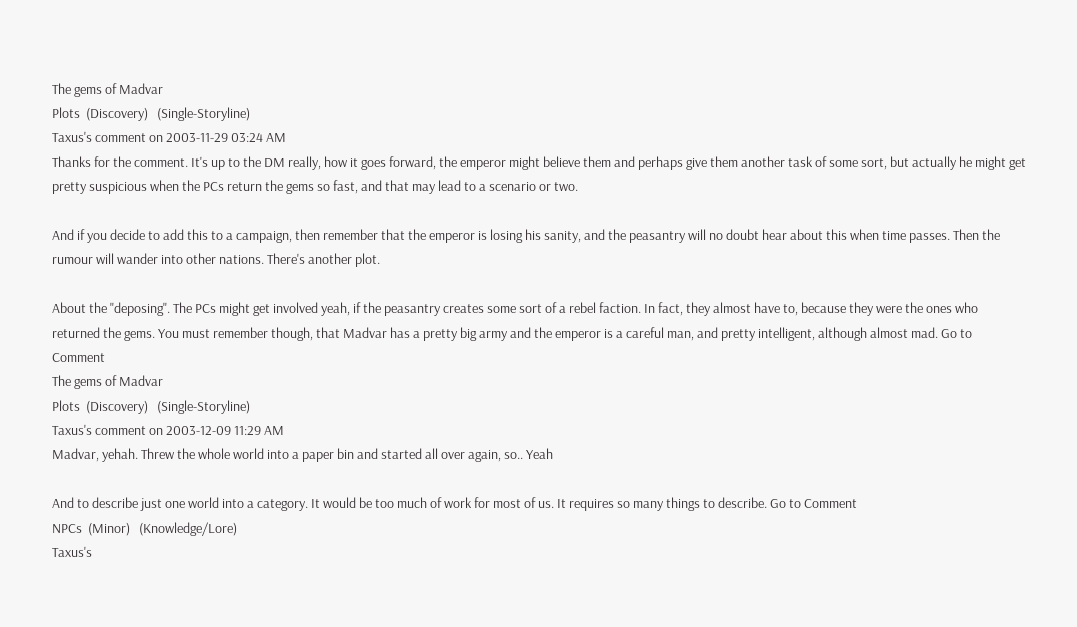The gems of Madvar
Plots  (Discovery)   (Single-Storyline)
Taxus's comment on 2003-11-29 03:24 AM
Thanks for the comment. It's up to the DM really, how it goes forward, the emperor might believe them and perhaps give them another task of some sort, but actually he might get pretty suspicious when the PCs return the gems so fast, and that may lead to a scenario or two.

And if you decide to add this to a campaign, then remember that the emperor is losing his sanity, and the peasantry will no doubt hear about this when time passes. Then the rumour will wander into other nations. There's another plot.

About the "deposing". The PCs might get involved yeah, if the peasantry creates some sort of a rebel faction. In fact, they almost have to, because they were the ones who returned the gems. You must remember though, that Madvar has a pretty big army and the emperor is a careful man, and pretty intelligent, although almost mad. Go to Comment
The gems of Madvar
Plots  (Discovery)   (Single-Storyline)
Taxus's comment on 2003-12-09 11:29 AM
Madvar, yehah. Threw the whole world into a paper bin and started all over again, so.. Yeah

And to describe just one world into a category. It would be too much of work for most of us. It requires so many things to describe. Go to Comment
NPCs  (Minor)   (Knowledge/Lore)
Taxus's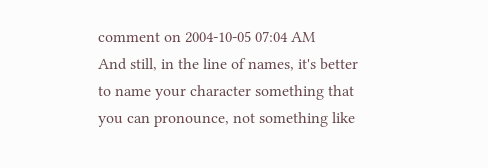comment on 2004-10-05 07:04 AM
And still, in the line of names, it's better to name your character something that you can pronounce, not something like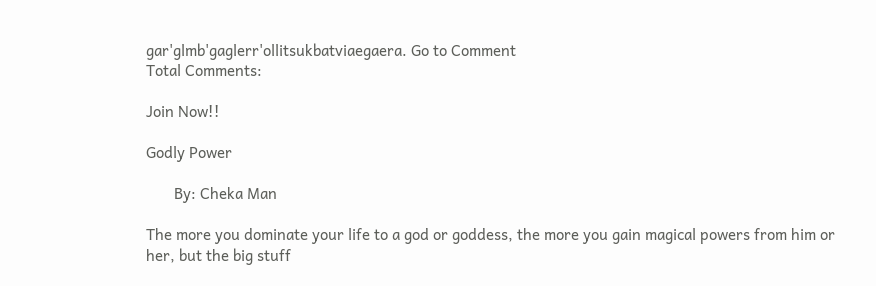gar'glmb'gaglerr'ollitsukbatviaegaera. Go to Comment
Total Comments:

Join Now!!

Godly Power

       By: Cheka Man

The more you dominate your life to a god or goddess, the more you gain magical powers from him or her, but the big stuff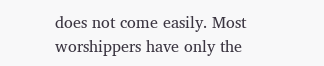does not come easily. Most worshippers have only the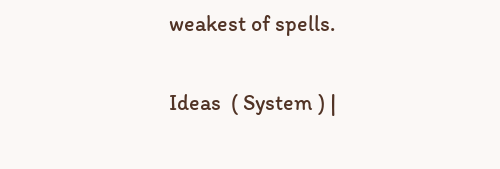weakest of spells.

Ideas  ( System ) |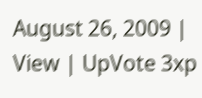August 26, 2009 | View | UpVote 3xp